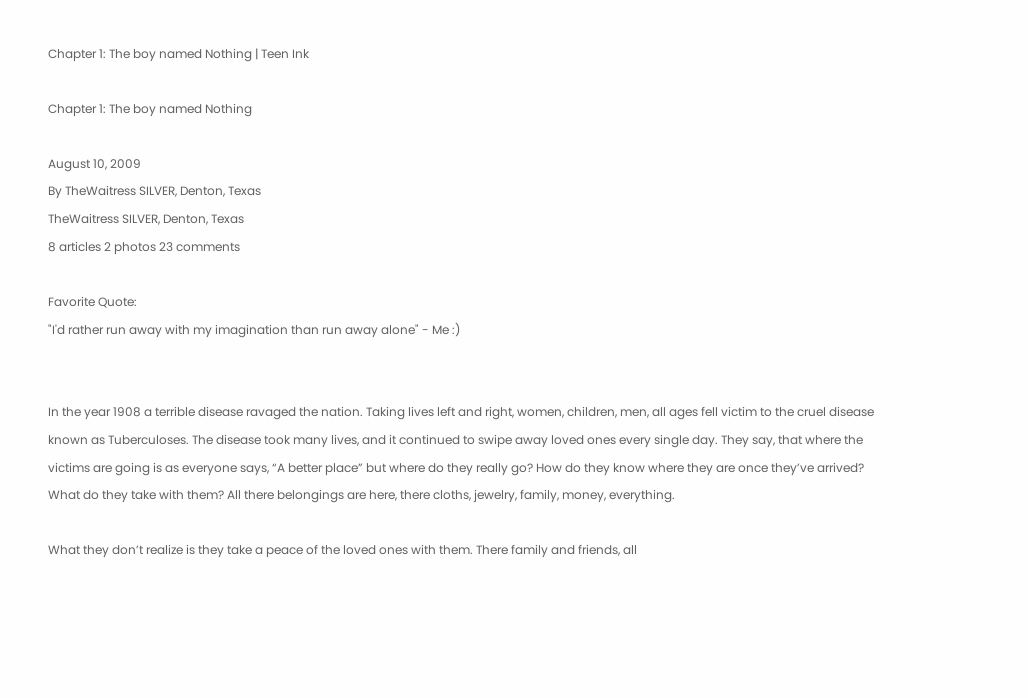Chapter 1: The boy named Nothing | Teen Ink

Chapter 1: The boy named Nothing

August 10, 2009
By TheWaitress SILVER, Denton, Texas
TheWaitress SILVER, Denton, Texas
8 articles 2 photos 23 comments

Favorite Quote:
"I'd rather run away with my imagination than run away alone" - Me :)


In the year 1908 a terrible disease ravaged the nation. Taking lives left and right, women, children, men, all ages fell victim to the cruel disease known as Tuberculoses. The disease took many lives, and it continued to swipe away loved ones every single day. They say, that where the victims are going is as everyone says, “A better place” but where do they really go? How do they know where they are once they’ve arrived? What do they take with them? All there belongings are here, there cloths, jewelry, family, money, everything.

What they don’t realize is they take a peace of the loved ones with them. There family and friends, all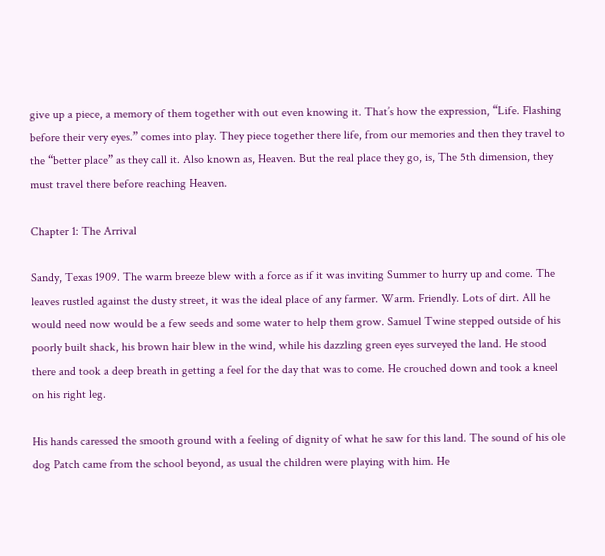give up a piece, a memory of them together with out even knowing it. That’s how the expression, “Life. Flashing before their very eyes.” comes into play. They piece together there life, from our memories and then they travel to the “better place” as they call it. Also known as, Heaven. But the real place they go, is, The 5th dimension, they must travel there before reaching Heaven.

Chapter 1: The Arrival

Sandy, Texas 1909. The warm breeze blew with a force as if it was inviting Summer to hurry up and come. The leaves rustled against the dusty street, it was the ideal place of any farmer. Warm. Friendly. Lots of dirt. All he would need now would be a few seeds and some water to help them grow. Samuel Twine stepped outside of his poorly built shack, his brown hair blew in the wind, while his dazzling green eyes surveyed the land. He stood there and took a deep breath in getting a feel for the day that was to come. He crouched down and took a kneel on his right leg.

His hands caressed the smooth ground with a feeling of dignity of what he saw for this land. The sound of his ole dog Patch came from the school beyond, as usual the children were playing with him. He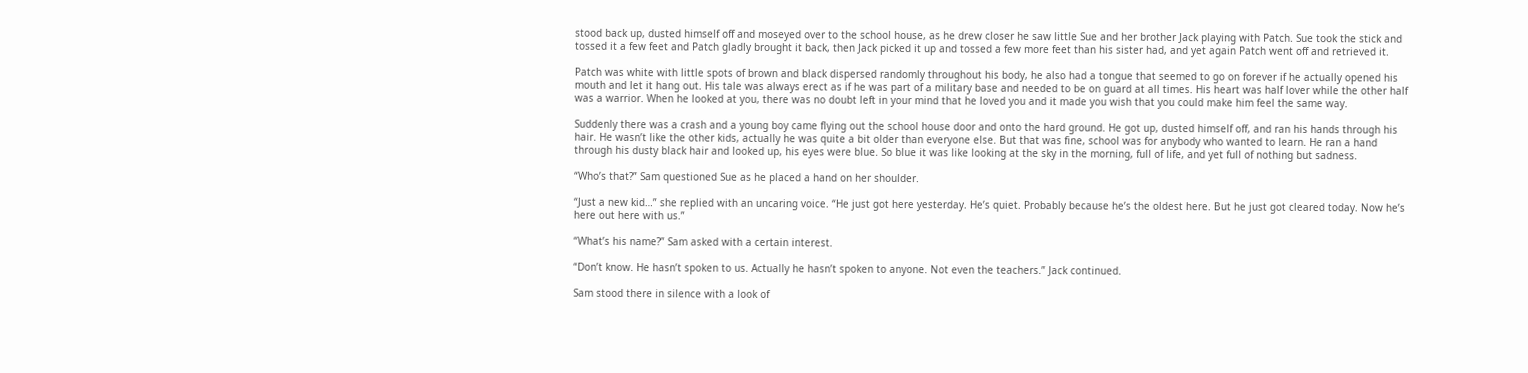stood back up, dusted himself off and moseyed over to the school house, as he drew closer he saw little Sue and her brother Jack playing with Patch. Sue took the stick and tossed it a few feet and Patch gladly brought it back, then Jack picked it up and tossed a few more feet than his sister had, and yet again Patch went off and retrieved it.

Patch was white with little spots of brown and black dispersed randomly throughout his body, he also had a tongue that seemed to go on forever if he actually opened his mouth and let it hang out. His tale was always erect as if he was part of a military base and needed to be on guard at all times. His heart was half lover while the other half was a warrior. When he looked at you, there was no doubt left in your mind that he loved you and it made you wish that you could make him feel the same way.

Suddenly there was a crash and a young boy came flying out the school house door and onto the hard ground. He got up, dusted himself off, and ran his hands through his hair. He wasn’t like the other kids, actually he was quite a bit older than everyone else. But that was fine, school was for anybody who wanted to learn. He ran a hand through his dusty black hair and looked up, his eyes were blue. So blue it was like looking at the sky in the morning, full of life, and yet full of nothing but sadness.

“Who’s that?” Sam questioned Sue as he placed a hand on her shoulder.

“Just a new kid…” she replied with an uncaring voice. “He just got here yesterday. He’s quiet. Probably because he’s the oldest here. But he just got cleared today. Now he’s here out here with us.”

“What’s his name?” Sam asked with a certain interest.

“Don’t know. He hasn’t spoken to us. Actually he hasn’t spoken to anyone. Not even the teachers.” Jack continued.

Sam stood there in silence with a look of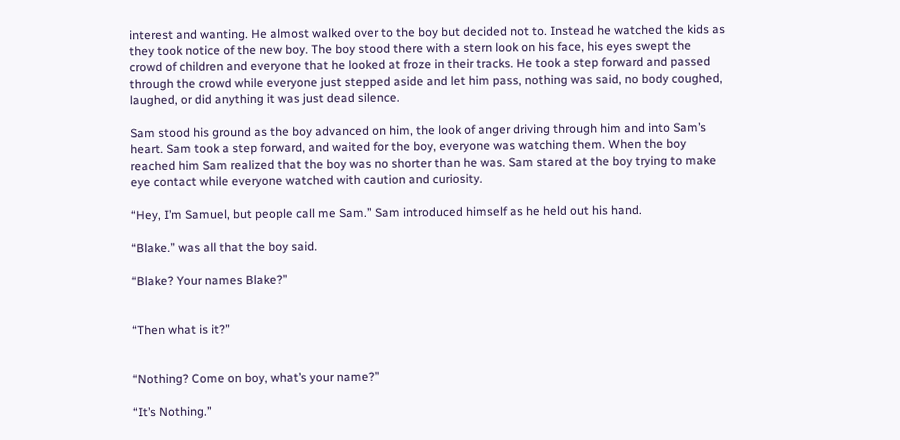interest and wanting. He almost walked over to the boy but decided not to. Instead he watched the kids as they took notice of the new boy. The boy stood there with a stern look on his face, his eyes swept the crowd of children and everyone that he looked at froze in their tracks. He took a step forward and passed through the crowd while everyone just stepped aside and let him pass, nothing was said, no body coughed, laughed, or did anything it was just dead silence.

Sam stood his ground as the boy advanced on him, the look of anger driving through him and into Sam’s heart. Sam took a step forward, and waited for the boy, everyone was watching them. When the boy reached him Sam realized that the boy was no shorter than he was. Sam stared at the boy trying to make eye contact while everyone watched with caution and curiosity.

“Hey, I’m Samuel, but people call me Sam.” Sam introduced himself as he held out his hand.

“Blake.” was all that the boy said.

“Blake? Your names Blake?”


“Then what is it?”


“Nothing? Come on boy, what’s your name?”

“It’s Nothing.”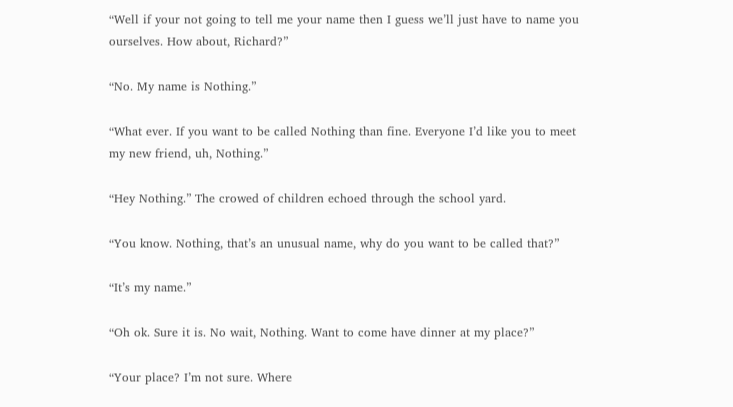“Well if your not going to tell me your name then I guess we’ll just have to name you ourselves. How about, Richard?”

“No. My name is Nothing.”

“What ever. If you want to be called Nothing than fine. Everyone I’d like you to meet my new friend, uh, Nothing.”

“Hey Nothing.” The crowed of children echoed through the school yard.

“You know. Nothing, that’s an unusual name, why do you want to be called that?”

“It’s my name.”

“Oh ok. Sure it is. No wait, Nothing. Want to come have dinner at my place?”

“Your place? I’m not sure. Where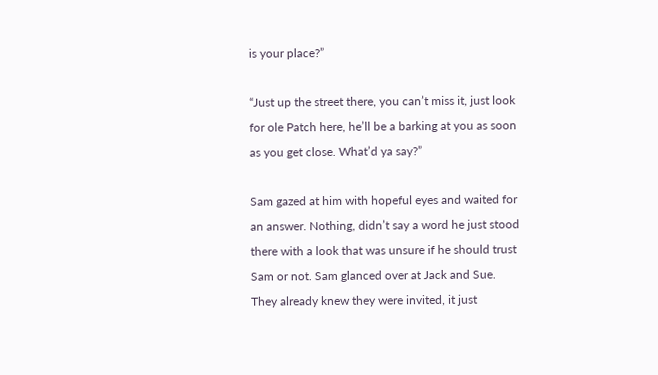is your place?”

“Just up the street there, you can’t miss it, just look for ole Patch here, he’ll be a barking at you as soon as you get close. What’d ya say?”

Sam gazed at him with hopeful eyes and waited for an answer. Nothing, didn’t say a word he just stood there with a look that was unsure if he should trust Sam or not. Sam glanced over at Jack and Sue. They already knew they were invited, it just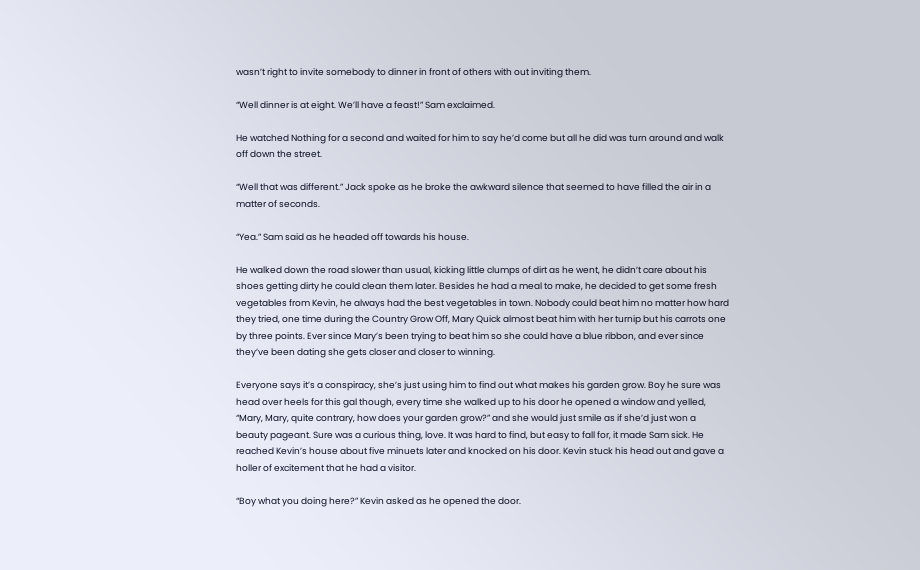wasn’t right to invite somebody to dinner in front of others with out inviting them.

“Well dinner is at eight. We’ll have a feast!” Sam exclaimed.

He watched Nothing for a second and waited for him to say he’d come but all he did was turn around and walk off down the street.

“Well that was different.” Jack spoke as he broke the awkward silence that seemed to have filled the air in a matter of seconds.

“Yea.” Sam said as he headed off towards his house.

He walked down the road slower than usual, kicking little clumps of dirt as he went, he didn’t care about his shoes getting dirty he could clean them later. Besides he had a meal to make, he decided to get some fresh vegetables from Kevin, he always had the best vegetables in town. Nobody could beat him no matter how hard they tried, one time during the Country Grow Off, Mary Quick almost beat him with her turnip but his carrots one by three points. Ever since Mary’s been trying to beat him so she could have a blue ribbon, and ever since they’ve been dating she gets closer and closer to winning.

Everyone says it’s a conspiracy, she’s just using him to find out what makes his garden grow. Boy he sure was head over heels for this gal though, every time she walked up to his door he opened a window and yelled, “Mary, Mary, quite contrary, how does your garden grow?” and she would just smile as if she’d just won a beauty pageant. Sure was a curious thing, love. It was hard to find, but easy to fall for, it made Sam sick. He reached Kevin’s house about five minuets later and knocked on his door. Kevin stuck his head out and gave a holler of excitement that he had a visitor.

“Boy what you doing here?” Kevin asked as he opened the door.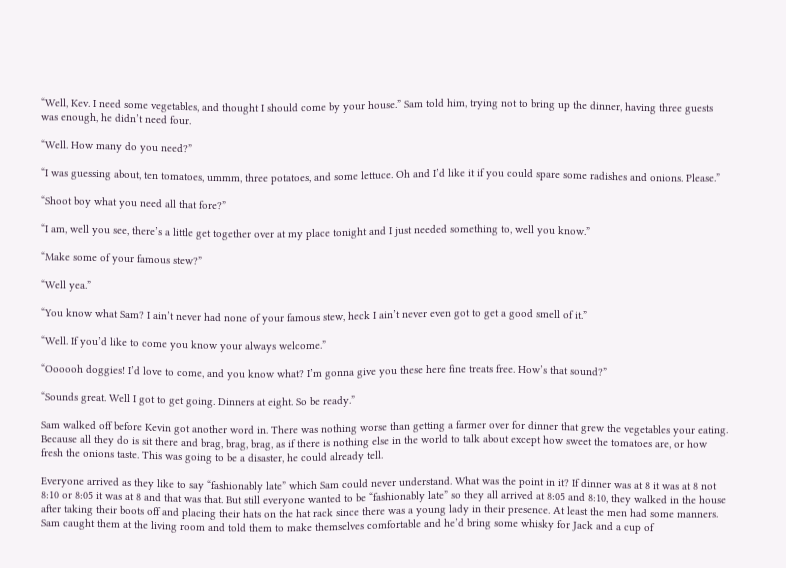“Well, Kev. I need some vegetables, and thought I should come by your house.” Sam told him, trying not to bring up the dinner, having three guests was enough, he didn’t need four.

“Well. How many do you need?”

“I was guessing about, ten tomatoes, ummm, three potatoes, and some lettuce. Oh and I’d like it if you could spare some radishes and onions. Please.”

“Shoot boy what you need all that fore?”

“I am, well you see, there’s a little get together over at my place tonight and I just needed something to, well you know.”

“Make some of your famous stew?”

“Well yea.”

“You know what Sam? I ain’t never had none of your famous stew, heck I ain’t never even got to get a good smell of it.”

“Well. If you’d like to come you know your always welcome.”

“Oooooh doggies! I’d love to come, and you know what? I’m gonna give you these here fine treats free. How’s that sound?”

“Sounds great. Well I got to get going. Dinners at eight. So be ready.”

Sam walked off before Kevin got another word in. There was nothing worse than getting a farmer over for dinner that grew the vegetables your eating. Because all they do is sit there and brag, brag, brag, as if there is nothing else in the world to talk about except how sweet the tomatoes are, or how fresh the onions taste. This was going to be a disaster, he could already tell.

Everyone arrived as they like to say “fashionably late” which Sam could never understand. What was the point in it? If dinner was at 8 it was at 8 not 8:10 or 8:05 it was at 8 and that was that. But still everyone wanted to be “fashionably late” so they all arrived at 8:05 and 8:10, they walked in the house after taking their boots off and placing their hats on the hat rack since there was a young lady in their presence. At least the men had some manners. Sam caught them at the living room and told them to make themselves comfortable and he’d bring some whisky for Jack and a cup of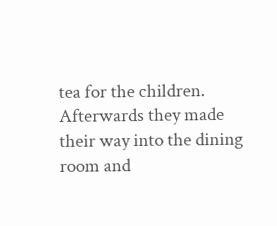tea for the children. Afterwards they made their way into the dining room and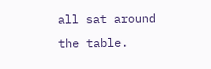all sat around the table.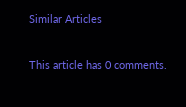Similar Articles


This article has 0 comments.